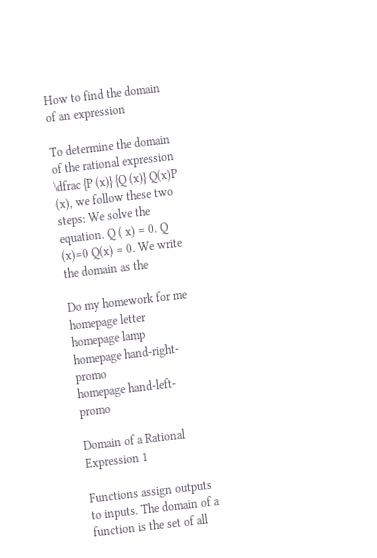How to find the domain of an expression

To determine the domain of the rational expression \dfrac {P (x)} {Q (x)} Q(x)P (x), we follow these two steps: We solve the equation. Q ( x) = 0. Q (x)=0 Q(x) = 0. We write the domain as the

Do my homework for me
homepage letter
homepage lamp
homepage hand-right-promo
homepage hand-left-promo

Domain of a Rational Expression 1

Functions assign outputs to inputs. The domain of a function is the set of all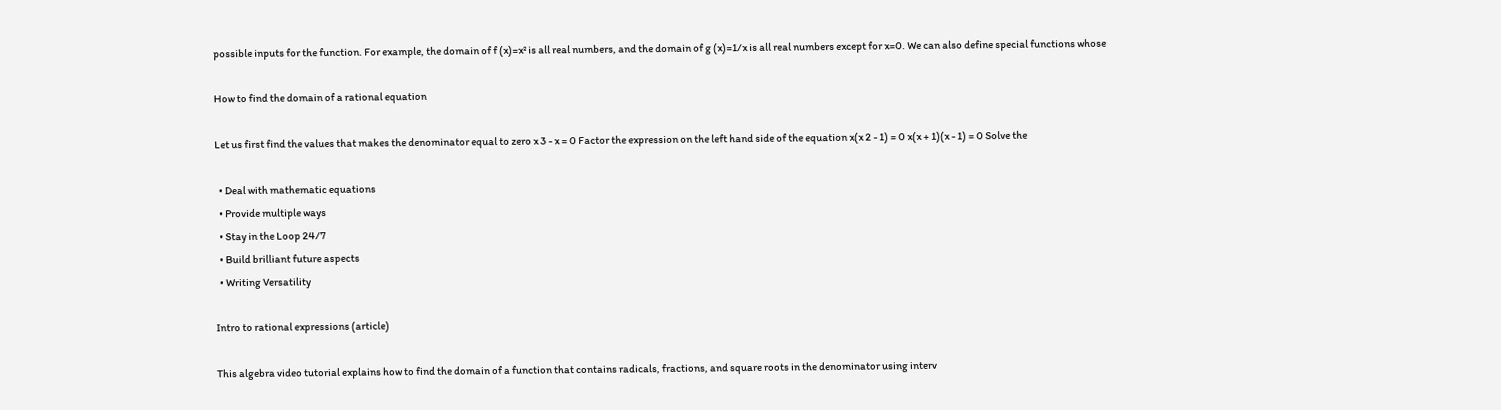possible inputs for the function. For example, the domain of f (x)=x² is all real numbers, and the domain of g (x)=1/x is all real numbers except for x=0. We can also define special functions whose

How to find the domain of a rational equation

Let us first find the values that makes the denominator equal to zero x 3 - x = 0 Factor the expression on the left hand side of the equation x(x 2 - 1) = 0 x(x + 1)(x - 1) = 0 Solve the

  • Deal with mathematic equations
  • Provide multiple ways
  • Stay in the Loop 24/7
  • Build brilliant future aspects
  • Writing Versatility

Intro to rational expressions (article)

This algebra video tutorial explains how to find the domain of a function that contains radicals, fractions, and square roots in the denominator using interv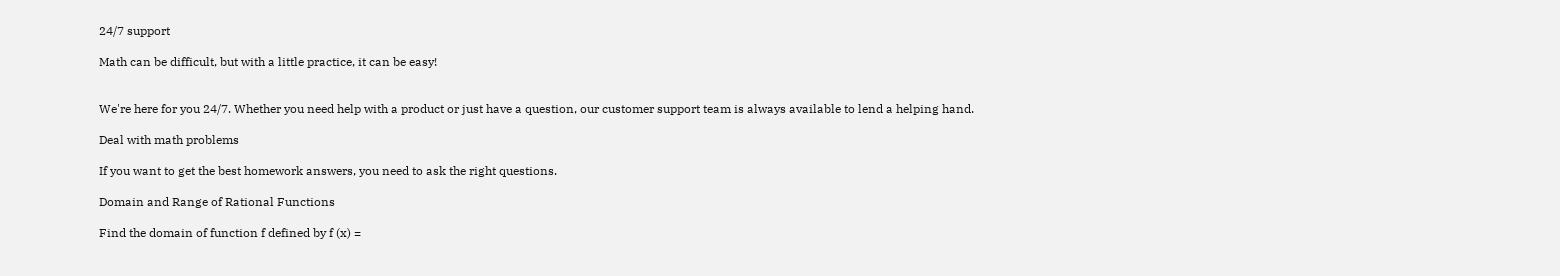24/7 support

Math can be difficult, but with a little practice, it can be easy!


We're here for you 24/7. Whether you need help with a product or just have a question, our customer support team is always available to lend a helping hand.

Deal with math problems

If you want to get the best homework answers, you need to ask the right questions.

Domain and Range of Rational Functions

Find the domain of function f defined by f (x) =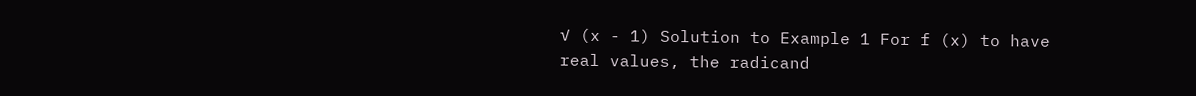√ (x - 1) Solution to Example 1 For f (x) to have real values, the radicand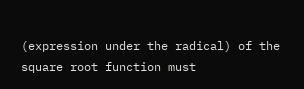(expression under the radical) of the square root function must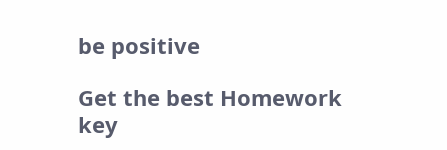be positive

Get the best Homework key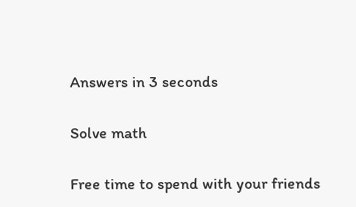Answers in 3 seconds

Solve math

Free time to spend with your friends